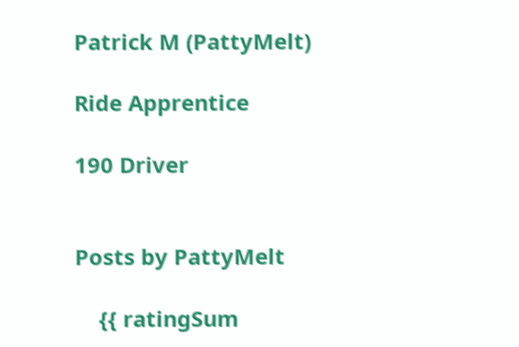Patrick M (PattyMelt)

Ride Apprentice

190 Driver


Posts by PattyMelt

    {{ ratingSum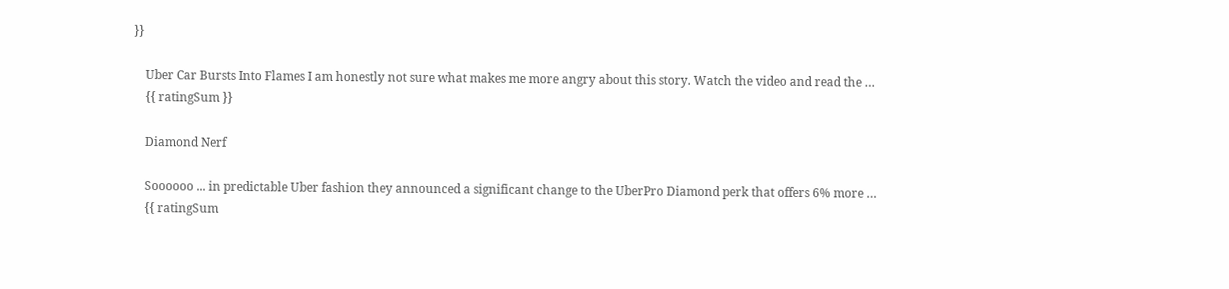}}

    Uber Car Bursts Into Flames I am honestly not sure what makes me more angry about this story. Watch the video and read the …
    {{ ratingSum }}

    Diamond Nerf

    Soooooo ... in predictable Uber fashion they announced a significant change to the UberPro Diamond perk that offers 6% more …
    {{ ratingSum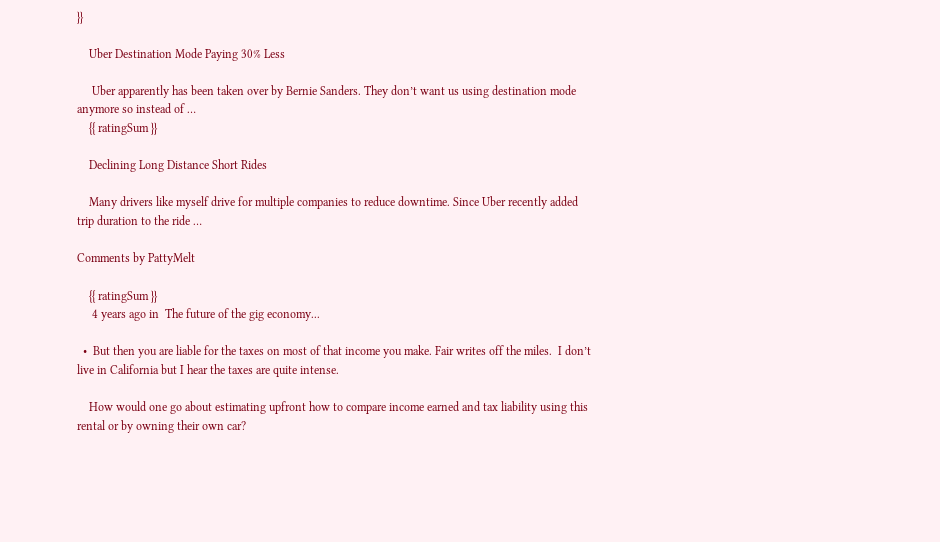}}

    Uber Destination Mode Paying 30% Less

     Uber apparently has been taken over by Bernie Sanders. They don’t want us using destination mode anymore so instead of …
    {{ ratingSum }}

    Declining Long Distance Short Rides

    Many drivers like myself drive for multiple companies to reduce downtime. Since Uber recently added trip duration to the ride …

Comments by PattyMelt

    {{ ratingSum }}
     4 years ago in  The future of the gig economy...

  •  But then you are liable for the taxes on most of that income you make. Fair writes off the miles.  I don’t live in California but I hear the taxes are quite intense.

    How would one go about estimating upfront how to compare income earned and tax liability using this rental or by owning their own car?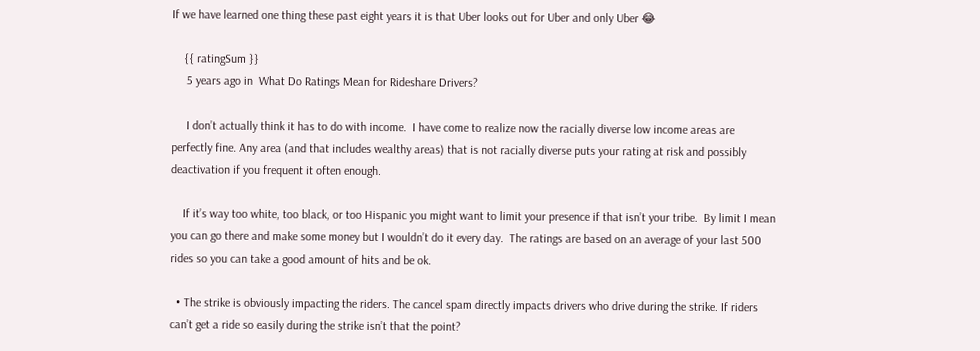If we have learned one thing these past eight years it is that Uber looks out for Uber and only Uber 😂

    {{ ratingSum }}
     5 years ago in  What Do Ratings Mean for Rideshare Drivers?

     I don’t actually think it has to do with income.  I have come to realize now the racially diverse low income areas are perfectly fine. Any area (and that includes wealthy areas) that is not racially diverse puts your rating at risk and possibly deactivation if you frequent it often enough.

    If it’s way too white, too black, or too Hispanic you might want to limit your presence if that isn’t your tribe.  By limit I mean you can go there and make some money but I wouldn’t do it every day.  The ratings are based on an average of your last 500 rides so you can take a good amount of hits and be ok.

  • The strike is obviously impacting the riders. The cancel spam directly impacts drivers who drive during the strike. If riders can’t get a ride so easily during the strike isn’t that the point?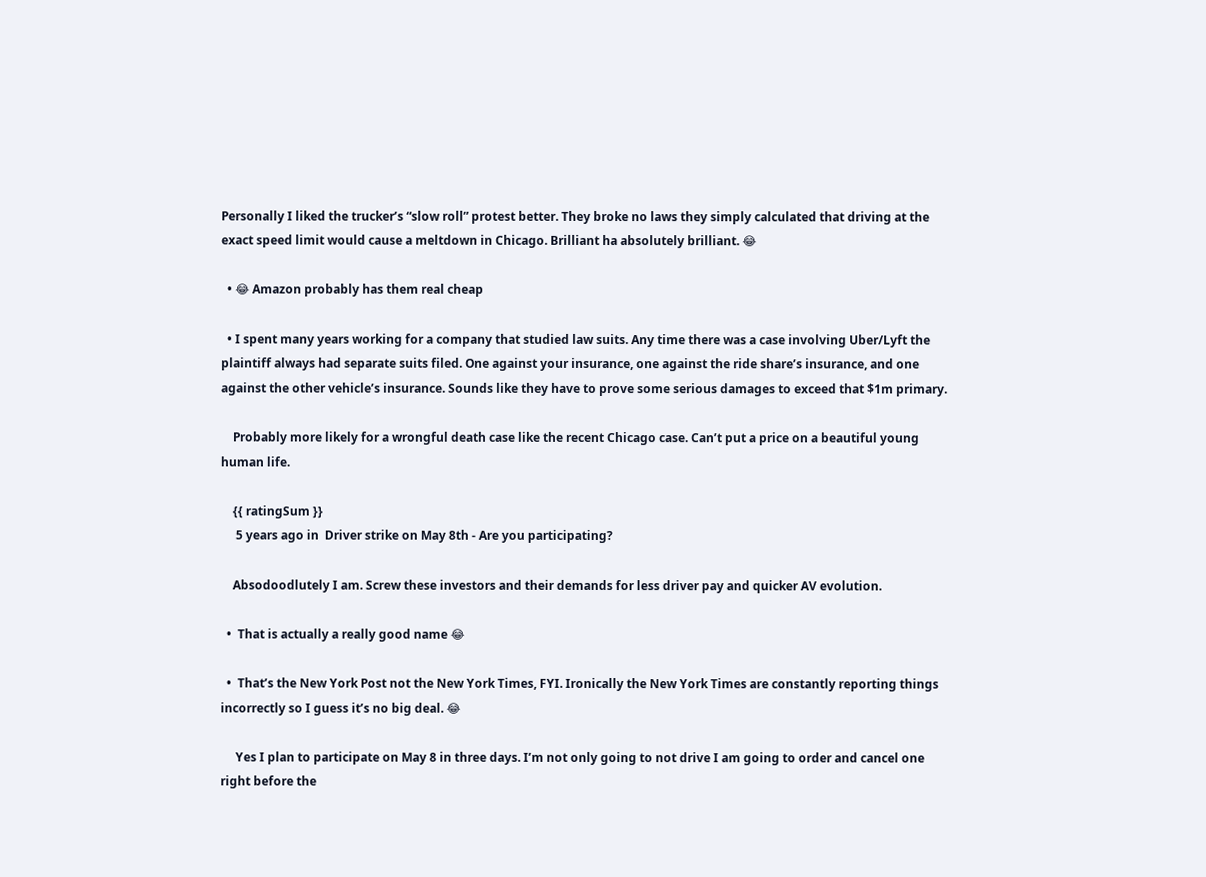Personally I liked the trucker’s “slow roll” protest better. They broke no laws they simply calculated that driving at the exact speed limit would cause a meltdown in Chicago. Brilliant ha absolutely brilliant. 😂

  • 😂 Amazon probably has them real cheap

  • I spent many years working for a company that studied law suits. Any time there was a case involving Uber/Lyft the plaintiff always had separate suits filed. One against your insurance, one against the ride share’s insurance, and one against the other vehicle’s insurance. Sounds like they have to prove some serious damages to exceed that $1m primary.

    Probably more likely for a wrongful death case like the recent Chicago case. Can’t put a price on a beautiful young human life.

    {{ ratingSum }}
     5 years ago in  Driver strike on May 8th - Are you participating?

    Absodoodlutely I am. Screw these investors and their demands for less driver pay and quicker AV evolution.

  •  That is actually a really good name 😂

  •  That’s the New York Post not the New York Times, FYI. Ironically the New York Times are constantly reporting things incorrectly so I guess it’s no big deal. 😂

     Yes I plan to participate on May 8 in three days. I’m not only going to not drive I am going to order and cancel one right before the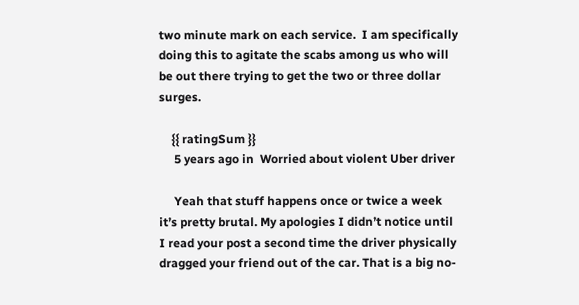two minute mark on each service.  I am specifically doing this to agitate the scabs among us who will be out there trying to get the two or three dollar surges.

    {{ ratingSum }}
     5 years ago in  Worried about violent Uber driver

     Yeah that stuff happens once or twice a week it’s pretty brutal. My apologies I didn’t notice until I read your post a second time the driver physically dragged your friend out of the car. That is a big no-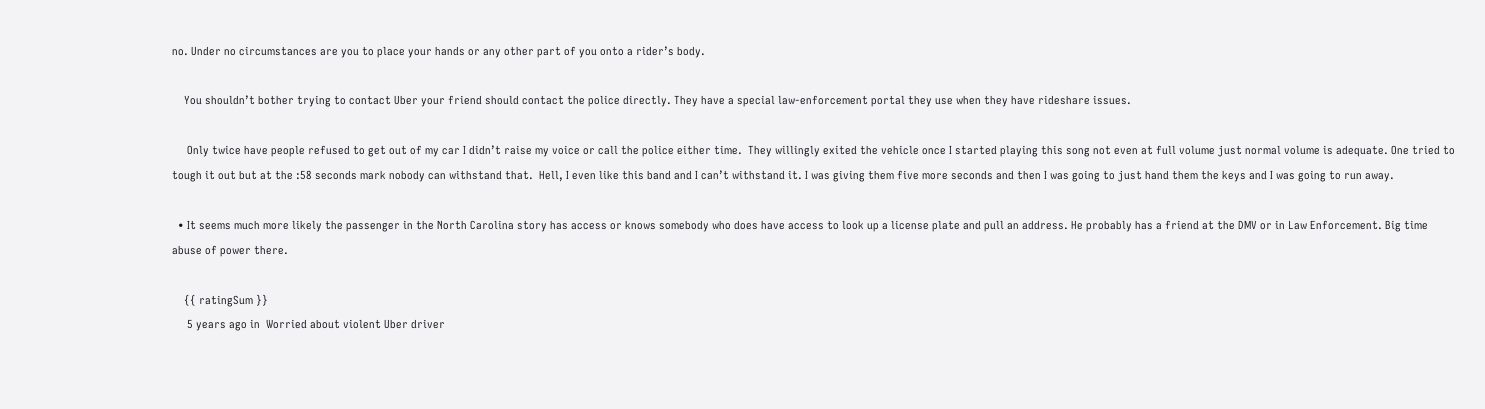no. Under no circumstances are you to place your hands or any other part of you onto a rider’s body.

    You shouldn’t bother trying to contact Uber your friend should contact the police directly. They have a special law-enforcement portal they use when they have rideshare issues.

     Only twice have people refused to get out of my car I didn’t raise my voice or call the police either time.  They willingly exited the vehicle once I started playing this song not even at full volume just normal volume is adequate. One tried to tough it out but at the :58 seconds mark nobody can withstand that.  Hell, I even like this band and I can’t withstand it. I was giving them five more seconds and then I was going to just hand them the keys and I was going to run away.

  • It seems much more likely the passenger in the North Carolina story has access or knows somebody who does have access to look up a license plate and pull an address. He probably has a friend at the DMV or in Law Enforcement. Big time abuse of power there.

    {{ ratingSum }}
     5 years ago in  Worried about violent Uber driver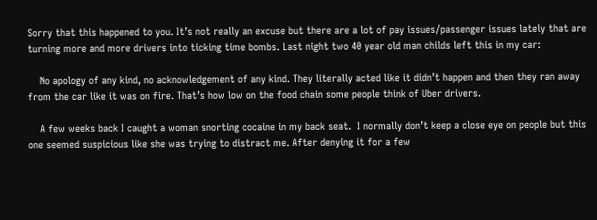Sorry that this happened to you. It’s not really an excuse but there are a lot of pay issues/passenger issues lately that are turning more and more drivers into ticking time bombs. Last night two 40 year old man childs left this in my car:

    No apology of any kind, no acknowledgement of any kind. They literally acted like it didn’t happen and then they ran away from the car like it was on fire. That’s how low on the food chain some people think of Uber drivers.

    A few weeks back I caught a woman snorting cocaine in my back seat.  I normally don’t keep a close eye on people but this one seemed suspicious like she was trying to distract me. After denying it for a few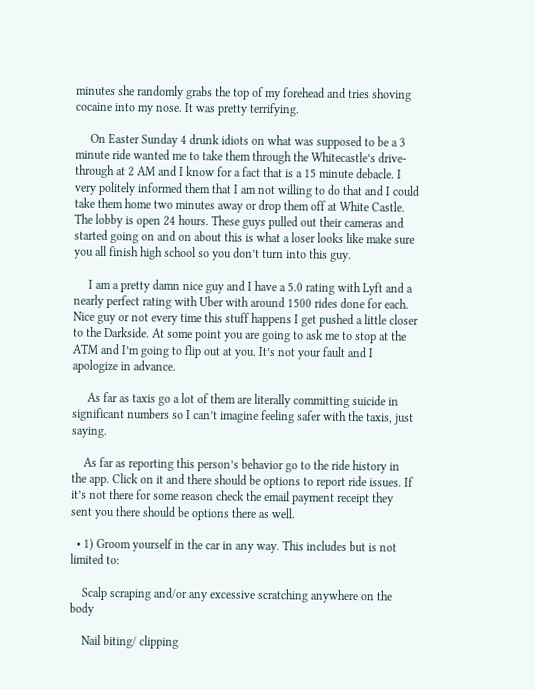minutes she randomly grabs the top of my forehead and tries shoving cocaine into my nose. It was pretty terrifying.

     On Easter Sunday 4 drunk idiots on what was supposed to be a 3 minute ride wanted me to take them through the Whitecastle’s drive-through at 2 AM and I know for a fact that is a 15 minute debacle. I very politely informed them that I am not willing to do that and I could take them home two minutes away or drop them off at White Castle.  The lobby is open 24 hours. These guys pulled out their cameras and started going on and on about this is what a loser looks like make sure you all finish high school so you don’t turn into this guy.

     I am a pretty damn nice guy and I have a 5.0 rating with Lyft and a nearly perfect rating with Uber with around 1500 rides done for each.  Nice guy or not every time this stuff happens I get pushed a little closer to the Darkside. At some point you are going to ask me to stop at the ATM and I’m going to flip out at you. It’s not your fault and I apologize in advance.

     As far as taxis go a lot of them are literally committing suicide in significant numbers so I can’t imagine feeling safer with the taxis, just saying.

    As far as reporting this person’s behavior go to the ride history in the app. Click on it and there should be options to report ride issues. If it’s not there for some reason check the email payment receipt they sent you there should be options there as well.

  • 1) Groom yourself in the car in any way. This includes but is not limited to:

    Scalp scraping and/or any excessive scratching anywhere on the body

    Nail biting/ clipping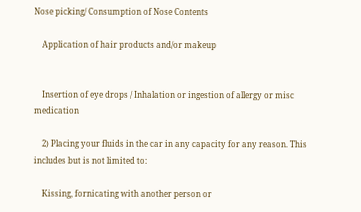Nose picking/ Consumption of Nose Contents

    Application of hair products and/or makeup


    Insertion of eye drops / Inhalation or ingestion of allergy or misc medication

    2) Placing your fluids in the car in any capacity for any reason. This includes but is not limited to:

    Kissing, fornicating with another person or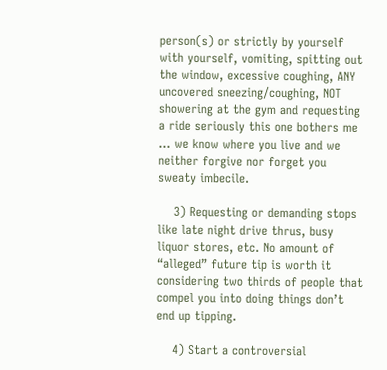person(s) or strictly by yourself with yourself, vomiting, spitting out the window, excessive coughing, ANY uncovered sneezing/coughing, NOT showering at the gym and requesting a ride seriously this one bothers me ... we know where you live and we neither forgive nor forget you sweaty imbecile.

    3) Requesting or demanding stops like late night drive thrus, busy liquor stores, etc. No amount of “alleged” future tip is worth it considering two thirds of people that compel you into doing things don’t end up tipping.

    4) Start a controversial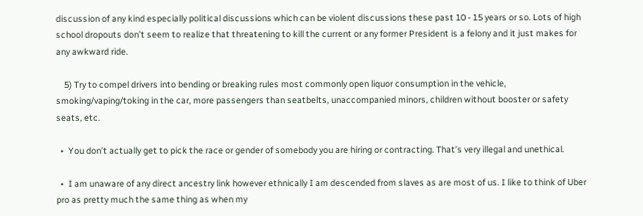discussion of any kind especially political discussions which can be violent discussions these past 10 - 15 years or so. Lots of high school dropouts don’t seem to realize that threatening to kill the current or any former President is a felony and it just makes for any awkward ride.

    5) Try to compel drivers into bending or breaking rules most commonly open liquor consumption in the vehicle, smoking/vaping/toking in the car, more passengers than seatbelts, unaccompanied minors, children without booster or safety seats, etc.

  •  You don’t actually get to pick the race or gender of somebody you are hiring or contracting. That’s very illegal and unethical.

  •  I am unaware of any direct ancestry link however ethnically I am descended from slaves as are most of us. I like to think of Uber pro as pretty much the same thing as when my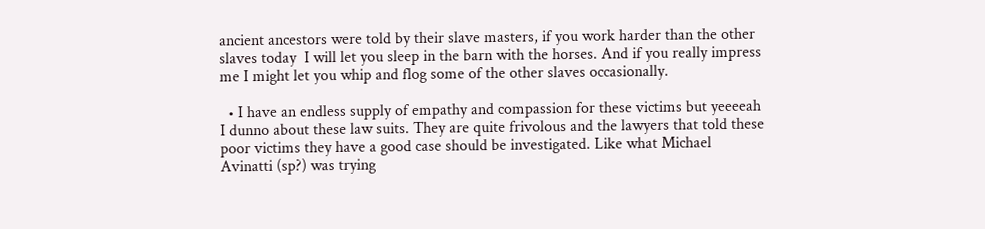ancient ancestors were told by their slave masters, if you work harder than the other slaves today  I will let you sleep in the barn with the horses. And if you really impress me I might let you whip and flog some of the other slaves occasionally.

  • I have an endless supply of empathy and compassion for these victims but yeeeeah I dunno about these law suits. They are quite frivolous and the lawyers that told these poor victims they have a good case should be investigated. Like what Michael Avinatti (sp?) was trying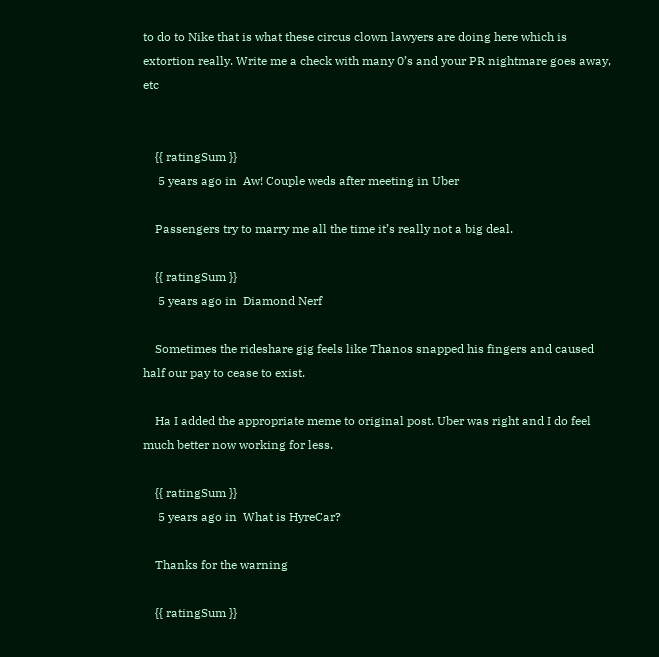to do to Nike that is what these circus clown lawyers are doing here which is extortion really. Write me a check with many 0’s and your PR nightmare goes away, etc


    {{ ratingSum }}
     5 years ago in  Aw! Couple weds after meeting in Uber

    Passengers try to marry me all the time it’s really not a big deal.

    {{ ratingSum }}
     5 years ago in  Diamond Nerf

    Sometimes the rideshare gig feels like Thanos snapped his fingers and caused half our pay to cease to exist.

    Ha I added the appropriate meme to original post. Uber was right and I do feel much better now working for less.

    {{ ratingSum }}
     5 years ago in  What is HyreCar?

    Thanks for the warning

    {{ ratingSum }}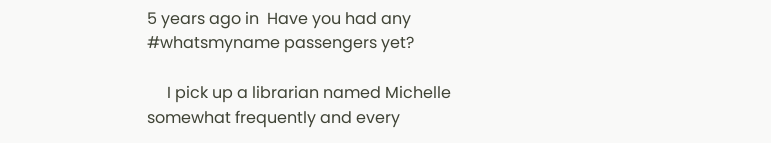5 years ago in  Have you had any #whatsmyname passengers yet?

     I pick up a librarian named Michelle somewhat frequently and every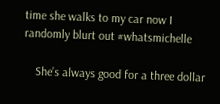time she walks to my car now I randomly blurt out #whatsmichelle

    She’s always good for a three dollar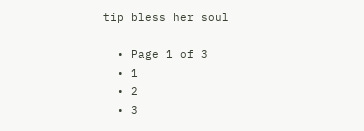tip bless her soul

  • Page 1 of 3
  • 1
  • 2
  • 3